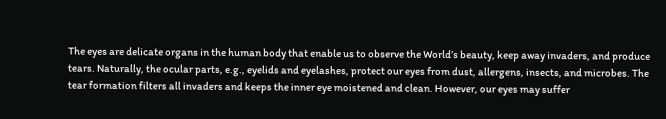The eyes are delicate organs in the human body that enable us to observe the World’s beauty, keep away invaders, and produce tears. Naturally, the ocular parts, e.g., eyelids and eyelashes, protect our eyes from dust, allergens, insects, and microbes. The tear formation filters all invaders and keeps the inner eye moistened and clean. However, our eyes may suffer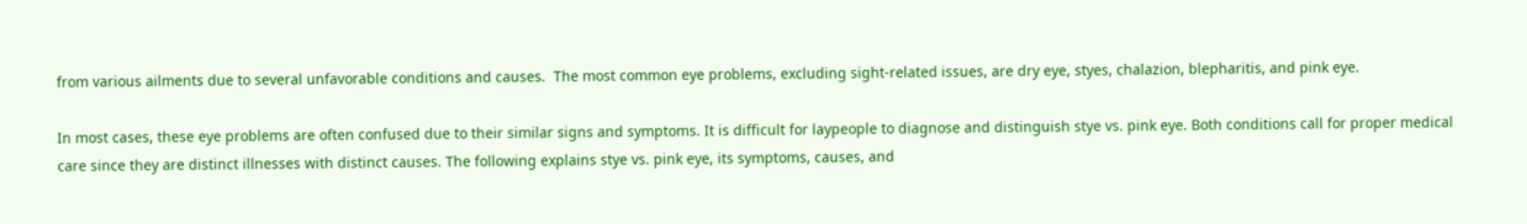from various ailments due to several unfavorable conditions and causes.  The most common eye problems, excluding sight-related issues, are dry eye, styes, chalazion, blepharitis, and pink eye.

In most cases, these eye problems are often confused due to their similar signs and symptoms. It is difficult for laypeople to diagnose and distinguish stye vs. pink eye. Both conditions call for proper medical care since they are distinct illnesses with distinct causes. The following explains stye vs. pink eye, its symptoms, causes, and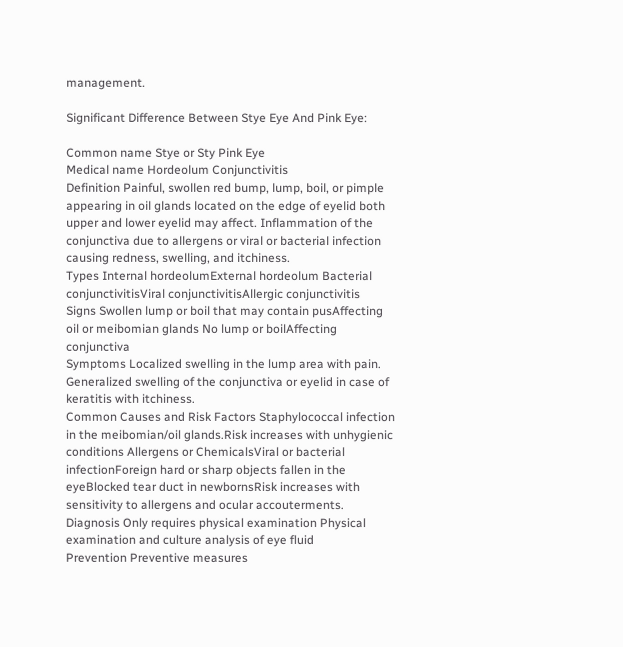management.

Significant Difference Between Stye Eye And Pink Eye:

Common name Stye or Sty Pink Eye
Medical name Hordeolum Conjunctivitis
Definition Painful, swollen red bump, lump, boil, or pimple appearing in oil glands located on the edge of eyelid both upper and lower eyelid may affect. Inflammation of the conjunctiva due to allergens or viral or bacterial infection causing redness, swelling, and itchiness.
Types Internal hordeolumExternal hordeolum Bacterial conjunctivitisViral conjunctivitisAllergic conjunctivitis
Signs Swollen lump or boil that may contain pusAffecting oil or meibomian glands No lump or boilAffecting conjunctiva
Symptoms Localized swelling in the lump area with pain. Generalized swelling of the conjunctiva or eyelid in case of keratitis with itchiness.
Common Causes and Risk Factors Staphylococcal infection in the meibomian/oil glands.Risk increases with unhygienic conditions Allergens or ChemicalsViral or bacterial infectionForeign hard or sharp objects fallen in the eyeBlocked tear duct in newbornsRisk increases with sensitivity to allergens and ocular accouterments.
Diagnosis Only requires physical examination Physical examination and culture analysis of eye fluid
Prevention Preventive measures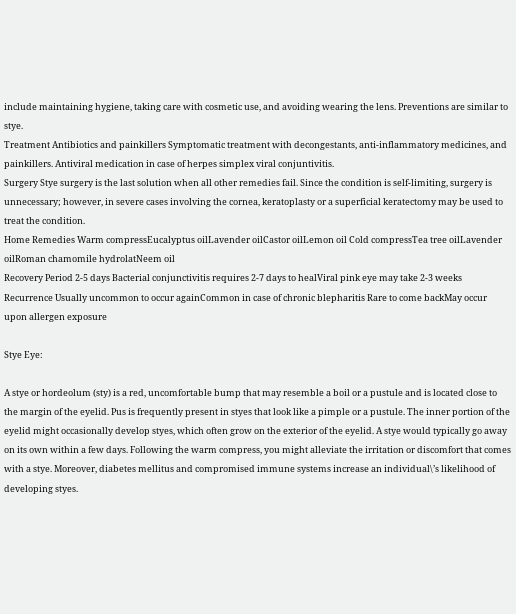include maintaining hygiene, taking care with cosmetic use, and avoiding wearing the lens. Preventions are similar to stye.
Treatment Antibiotics and painkillers Symptomatic treatment with decongestants, anti-inflammatory medicines, and painkillers. Antiviral medication in case of herpes simplex viral conjuntivitis.
Surgery Stye surgery is the last solution when all other remedies fail. Since the condition is self-limiting, surgery is unnecessary; however, in severe cases involving the cornea, keratoplasty or a superficial keratectomy may be used to treat the condition.
Home Remedies Warm compressEucalyptus oilLavender oilCastor oilLemon oil Cold compressTea tree oilLavender oilRoman chamomile hydrolatNeem oil
Recovery Period 2-5 days Bacterial conjunctivitis requires 2-7 days to healViral pink eye may take 2-3 weeks
Recurrence Usually uncommon to occur againCommon in case of chronic blepharitis Rare to come backMay occur upon allergen exposure

Stye Eye:

A stye or hordeolum (sty) is a red, uncomfortable bump that may resemble a boil or a pustule and is located close to the margin of the eyelid. Pus is frequently present in styes that look like a pimple or a pustule. The inner portion of the eyelid might occasionally develop styes, which often grow on the exterior of the eyelid. A stye would typically go away on its own within a few days. Following the warm compress, you might alleviate the irritation or discomfort that comes with a stye. Moreover, diabetes mellitus and compromised immune systems increase an individual\’s likelihood of developing styes.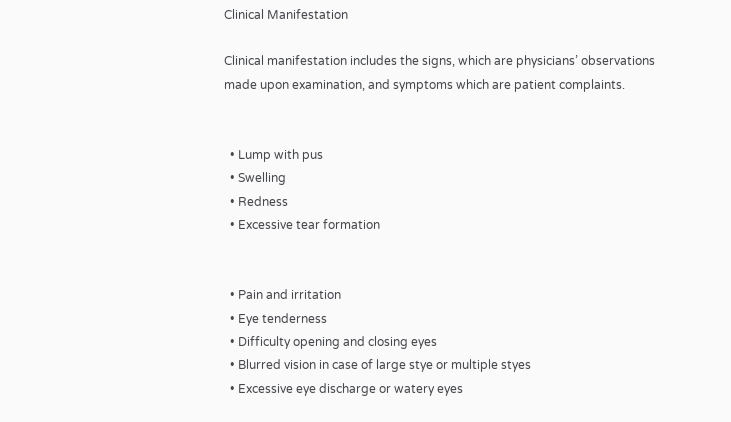Clinical Manifestation

Clinical manifestation includes the signs, which are physicians’ observations made upon examination, and symptoms which are patient complaints.


  • Lump with pus
  • Swelling
  • Redness
  • Excessive tear formation


  • Pain and irritation
  • Eye tenderness
  • Difficulty opening and closing eyes
  • Blurred vision in case of large stye or multiple styes
  • Excessive eye discharge or watery eyes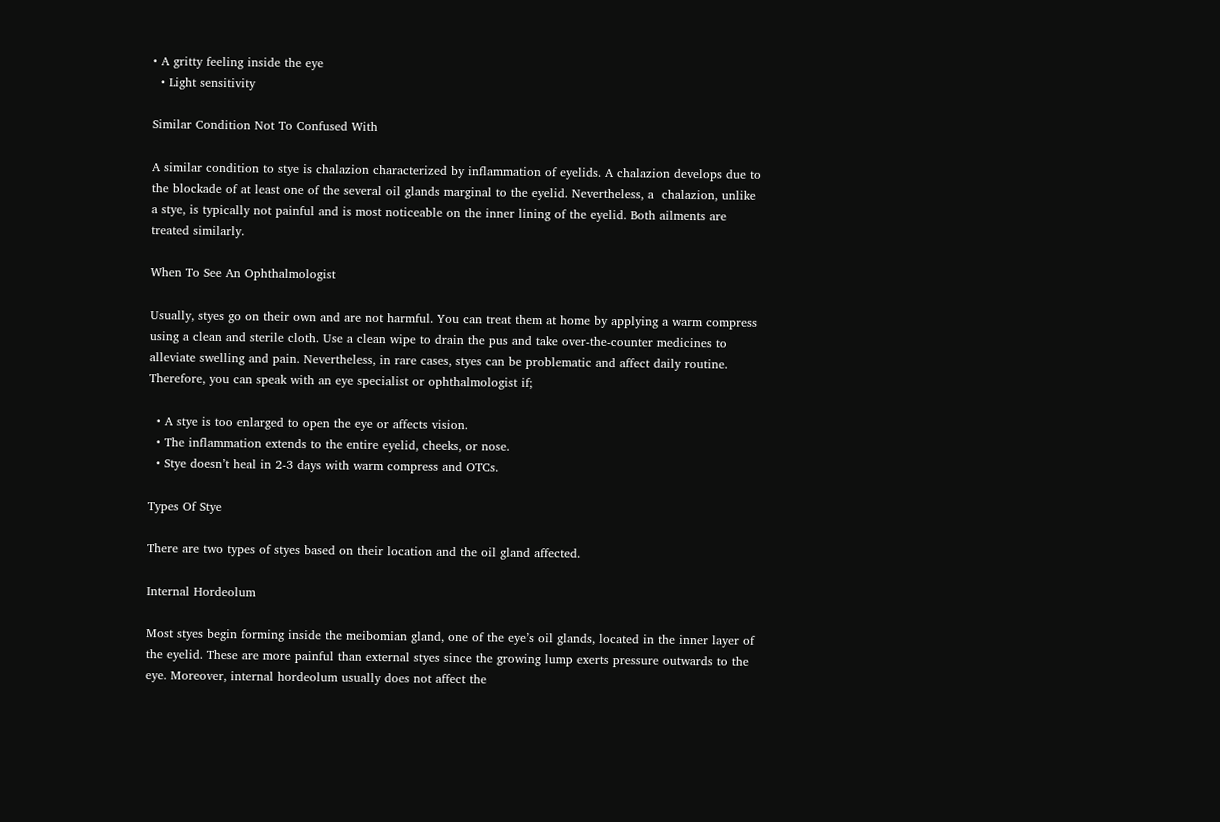• A gritty feeling inside the eye
  • Light sensitivity

Similar Condition Not To Confused With

A similar condition to stye is chalazion characterized by inflammation of eyelids. A chalazion develops due to the blockade of at least one of the several oil glands marginal to the eyelid. Nevertheless, a  chalazion, unlike a stye, is typically not painful and is most noticeable on the inner lining of the eyelid. Both ailments are treated similarly.

When To See An Ophthalmologist

Usually, styes go on their own and are not harmful. You can treat them at home by applying a warm compress using a clean and sterile cloth. Use a clean wipe to drain the pus and take over-the-counter medicines to alleviate swelling and pain. Nevertheless, in rare cases, styes can be problematic and affect daily routine. Therefore, you can speak with an eye specialist or ophthalmologist if;

  • A stye is too enlarged to open the eye or affects vision.
  • The inflammation extends to the entire eyelid, cheeks, or nose.
  • Stye doesn’t heal in 2-3 days with warm compress and OTCs.

Types Of Stye

There are two types of styes based on their location and the oil gland affected.

Internal Hordeolum

Most styes begin forming inside the meibomian gland, one of the eye’s oil glands, located in the inner layer of the eyelid. These are more painful than external styes since the growing lump exerts pressure outwards to the eye. Moreover, internal hordeolum usually does not affect the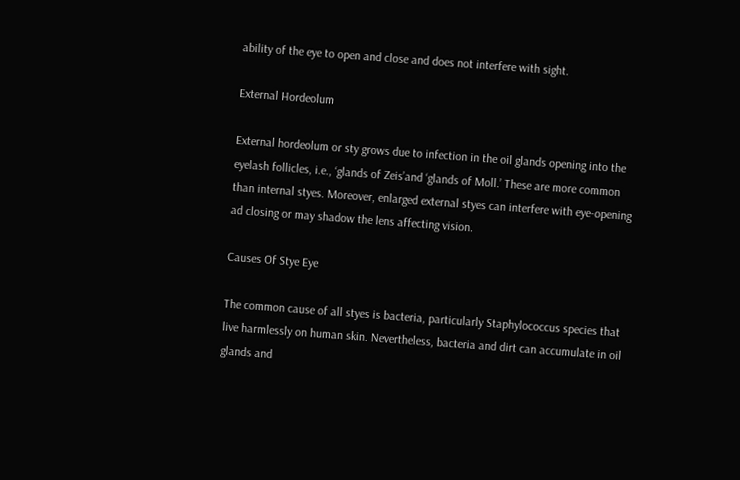ability of the eye to open and close and does not interfere with sight.

External Hordeolum

External hordeolum or sty grows due to infection in the oil glands opening into the eyelash follicles, i.e., ‘glands of Zeis’and ‘glands of Moll.’ These are more common than internal styes. Moreover, enlarged external styes can interfere with eye-opening ad closing or may shadow the lens affecting vision.

Causes Of Stye Eye

The common cause of all styes is bacteria, particularly Staphylococcus species that live harmlessly on human skin. Nevertheless, bacteria and dirt can accumulate in oil glands and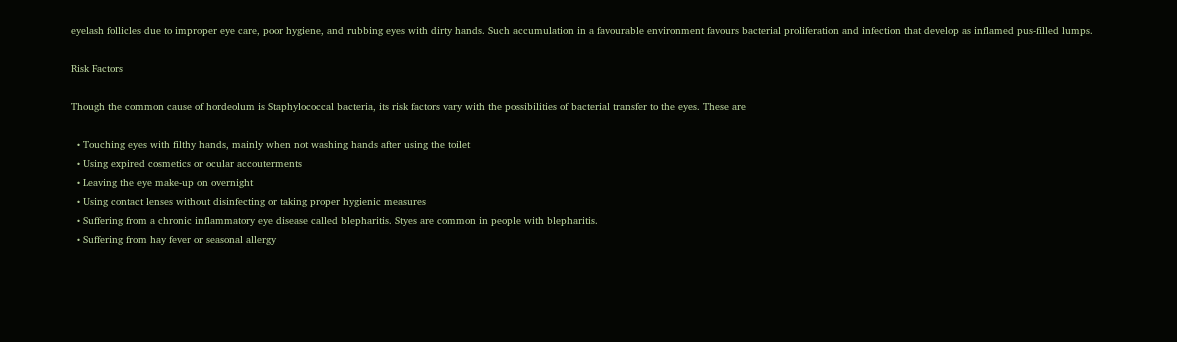eyelash follicles due to improper eye care, poor hygiene, and rubbing eyes with dirty hands. Such accumulation in a favourable environment favours bacterial proliferation and infection that develop as inflamed pus-filled lumps.

Risk Factors

Though the common cause of hordeolum is Staphylococcal bacteria, its risk factors vary with the possibilities of bacterial transfer to the eyes. These are

  • Touching eyes with filthy hands, mainly when not washing hands after using the toilet
  • Using expired cosmetics or ocular accouterments
  • Leaving the eye make-up on overnight
  • Using contact lenses without disinfecting or taking proper hygienic measures
  • Suffering from a chronic inflammatory eye disease called blepharitis. Styes are common in people with blepharitis.
  • Suffering from hay fever or seasonal allergy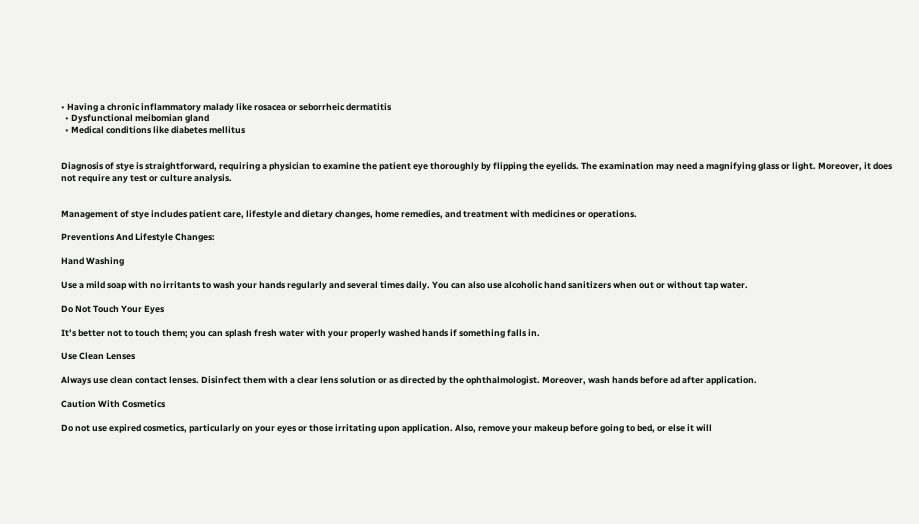• Having a chronic inflammatory malady like rosacea or seborrheic dermatitis
  • Dysfunctional meibomian gland
  • Medical conditions like diabetes mellitus


Diagnosis of stye is straightforward, requiring a physician to examine the patient eye thoroughly by flipping the eyelids. The examination may need a magnifying glass or light. Moreover, it does not require any test or culture analysis.


Management of stye includes patient care, lifestyle and dietary changes, home remedies, and treatment with medicines or operations.

Preventions And Lifestyle Changes:

Hand Washing

Use a mild soap with no irritants to wash your hands regularly and several times daily. You can also use alcoholic hand sanitizers when out or without tap water.

Do Not Touch Your Eyes

It’s better not to touch them; you can splash fresh water with your properly washed hands if something falls in.

Use Clean Lenses

Always use clean contact lenses. Disinfect them with a clear lens solution or as directed by the ophthalmologist. Moreover, wash hands before ad after application.

Caution With Cosmetics

Do not use expired cosmetics, particularly on your eyes or those irritating upon application. Also, remove your makeup before going to bed, or else it will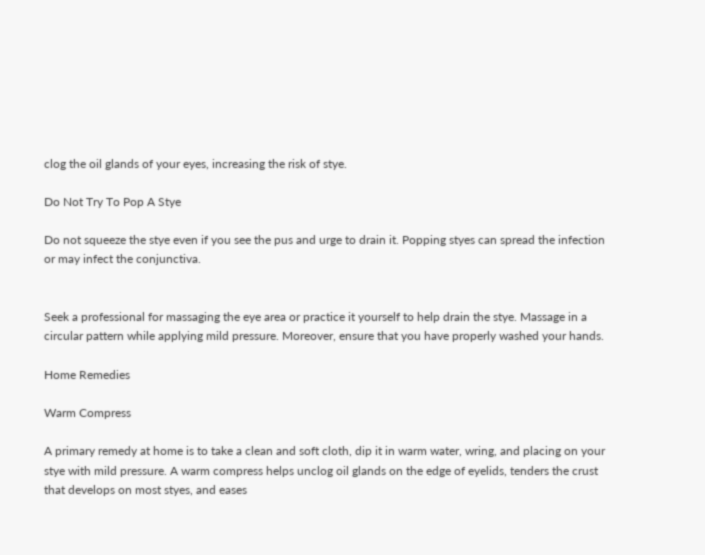clog the oil glands of your eyes, increasing the risk of stye.

Do Not Try To Pop A Stye

Do not squeeze the stye even if you see the pus and urge to drain it. Popping styes can spread the infection or may infect the conjunctiva.


Seek a professional for massaging the eye area or practice it yourself to help drain the stye. Massage in a circular pattern while applying mild pressure. Moreover, ensure that you have properly washed your hands.

Home Remedies

Warm Compress

A primary remedy at home is to take a clean and soft cloth, dip it in warm water, wring, and placing on your stye with mild pressure. A warm compress helps unclog oil glands on the edge of eyelids, tenders the crust that develops on most styes, and eases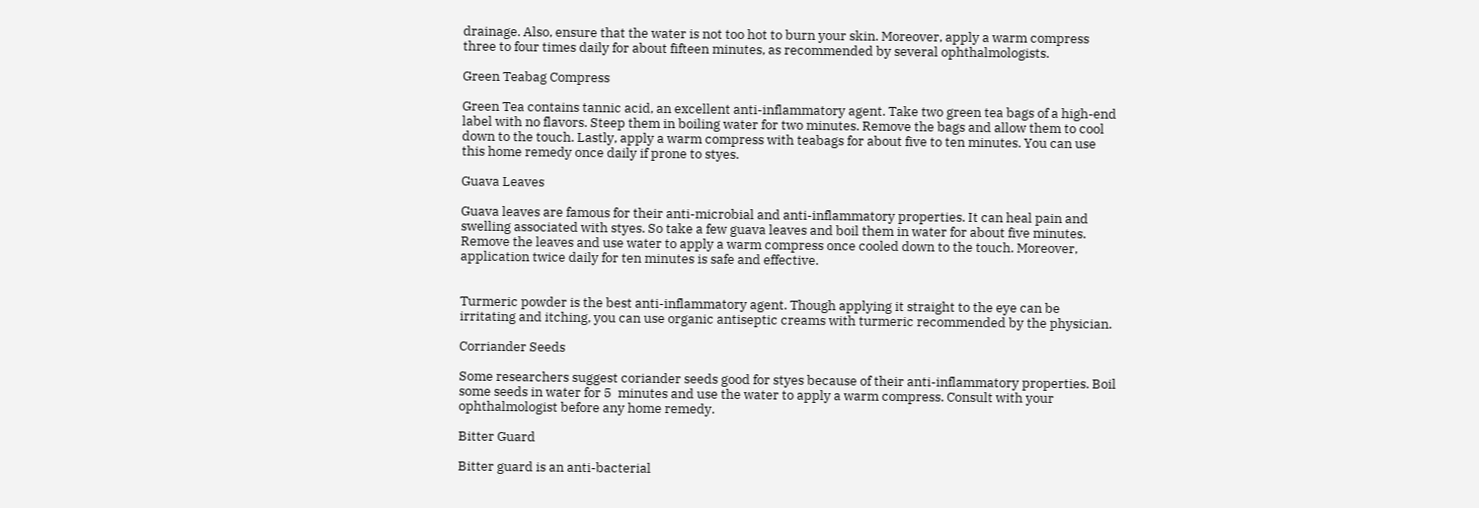drainage. Also, ensure that the water is not too hot to burn your skin. Moreover, apply a warm compress three to four times daily for about fifteen minutes, as recommended by several ophthalmologists.

Green Teabag Compress

Green Tea contains tannic acid, an excellent anti-inflammatory agent. Take two green tea bags of a high-end label with no flavors. Steep them in boiling water for two minutes. Remove the bags and allow them to cool down to the touch. Lastly, apply a warm compress with teabags for about five to ten minutes. You can use this home remedy once daily if prone to styes.

Guava Leaves

Guava leaves are famous for their anti-microbial and anti-inflammatory properties. It can heal pain and swelling associated with styes. So take a few guava leaves and boil them in water for about five minutes. Remove the leaves and use water to apply a warm compress once cooled down to the touch. Moreover, application twice daily for ten minutes is safe and effective.


Turmeric powder is the best anti-inflammatory agent. Though applying it straight to the eye can be irritating and itching, you can use organic antiseptic creams with turmeric recommended by the physician.

Corriander Seeds

Some researchers suggest coriander seeds good for styes because of their anti-inflammatory properties. Boil some seeds in water for 5  minutes and use the water to apply a warm compress. Consult with your ophthalmologist before any home remedy.

Bitter Guard

Bitter guard is an anti-bacterial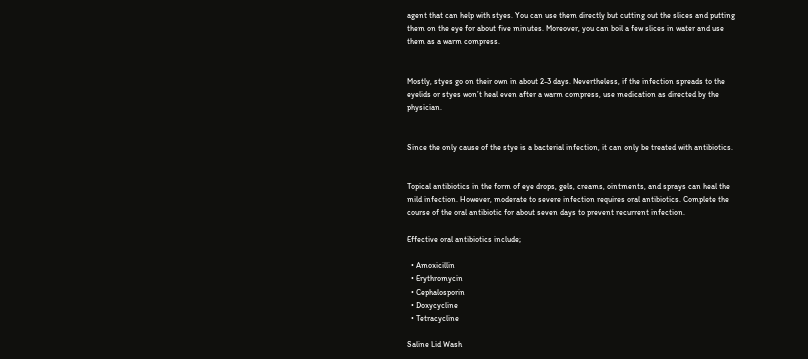agent that can help with styes. You can use them directly but cutting out the slices and putting them on the eye for about five minutes. Moreover, you can boil a few slices in water and use them as a warm compress.


Mostly, styes go on their own in about 2-3 days. Nevertheless, if the infection spreads to the eyelids or styes won’t heal even after a warm compress, use medication as directed by the physician.


Since the only cause of the stye is a bacterial infection, it can only be treated with antibiotics.


Topical antibiotics in the form of eye drops, gels, creams, ointments, and sprays can heal the mild infection. However, moderate to severe infection requires oral antibiotics. Complete the course of the oral antibiotic for about seven days to prevent recurrent infection.

Effective oral antibiotics include;

  • Amoxicillin
  • Erythromycin
  • Cephalosporin
  • Doxycycline
  • Tetracycline

Saline Lid Wash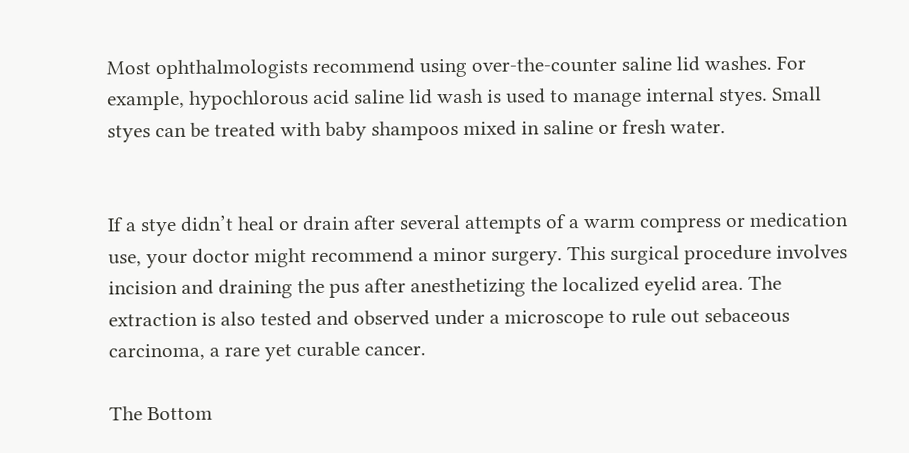Most ophthalmologists recommend using over-the-counter saline lid washes. For example, hypochlorous acid saline lid wash is used to manage internal styes. Small styes can be treated with baby shampoos mixed in saline or fresh water.


If a stye didn’t heal or drain after several attempts of a warm compress or medication use, your doctor might recommend a minor surgery. This surgical procedure involves incision and draining the pus after anesthetizing the localized eyelid area. The extraction is also tested and observed under a microscope to rule out sebaceous carcinoma, a rare yet curable cancer.

The Bottom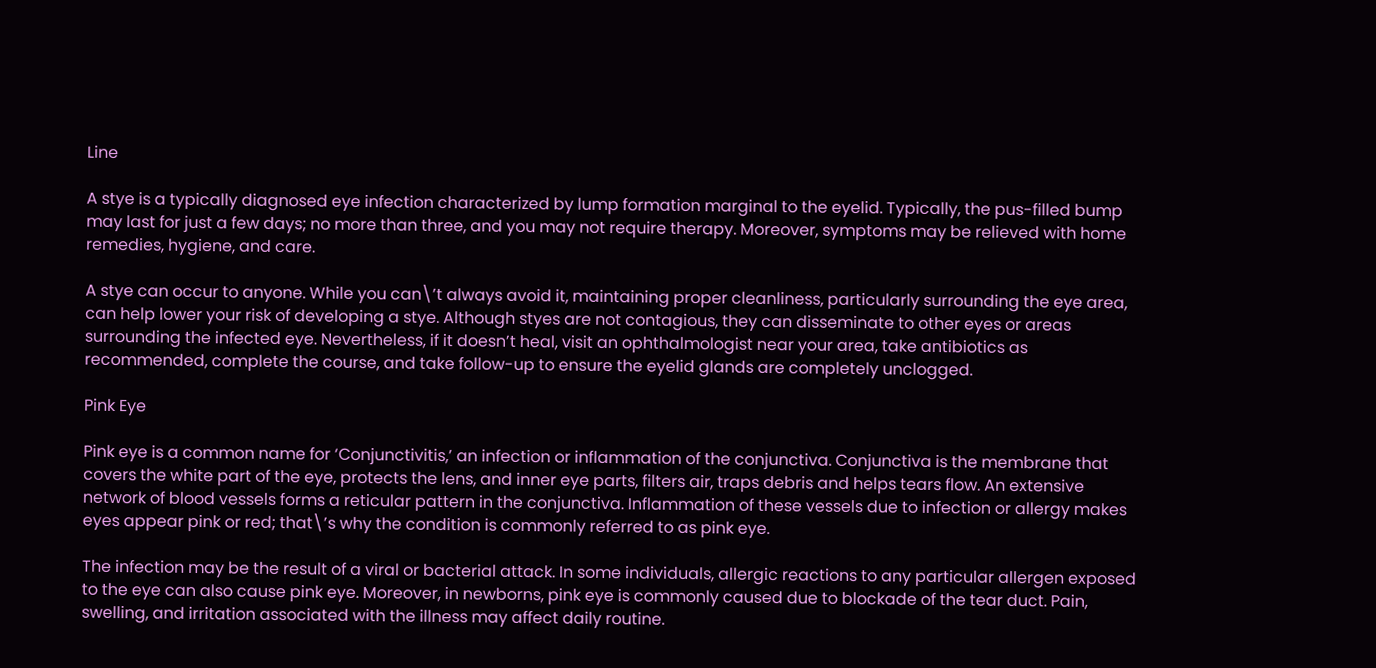Line

A stye is a typically diagnosed eye infection characterized by lump formation marginal to the eyelid. Typically, the pus-filled bump may last for just a few days; no more than three, and you may not require therapy. Moreover, symptoms may be relieved with home remedies, hygiene, and care.

A stye can occur to anyone. While you can\’t always avoid it, maintaining proper cleanliness, particularly surrounding the eye area, can help lower your risk of developing a stye. Although styes are not contagious, they can disseminate to other eyes or areas surrounding the infected eye. Nevertheless, if it doesn’t heal, visit an ophthalmologist near your area, take antibiotics as recommended, complete the course, and take follow-up to ensure the eyelid glands are completely unclogged.

Pink Eye

Pink eye is a common name for ‘Conjunctivitis,’ an infection or inflammation of the conjunctiva. Conjunctiva is the membrane that covers the white part of the eye, protects the lens, and inner eye parts, filters air, traps debris and helps tears flow. An extensive network of blood vessels forms a reticular pattern in the conjunctiva. Inflammation of these vessels due to infection or allergy makes eyes appear pink or red; that\’s why the condition is commonly referred to as pink eye.

The infection may be the result of a viral or bacterial attack. In some individuals, allergic reactions to any particular allergen exposed to the eye can also cause pink eye. Moreover, in newborns, pink eye is commonly caused due to blockade of the tear duct. Pain, swelling, and irritation associated with the illness may affect daily routine.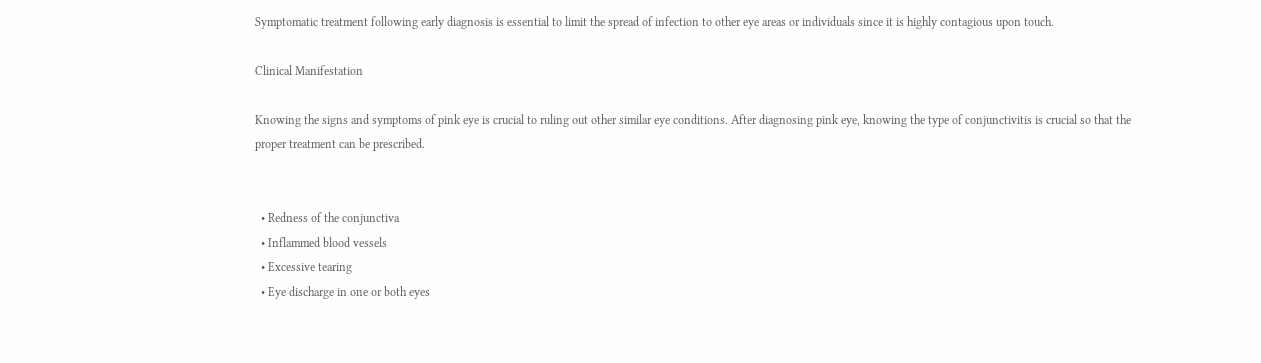Symptomatic treatment following early diagnosis is essential to limit the spread of infection to other eye areas or individuals since it is highly contagious upon touch.

Clinical Manifestation

Knowing the signs and symptoms of pink eye is crucial to ruling out other similar eye conditions. After diagnosing pink eye, knowing the type of conjunctivitis is crucial so that the proper treatment can be prescribed.


  • Redness of the conjunctiva
  • Inflammed blood vessels
  • Excessive tearing
  • Eye discharge in one or both eyes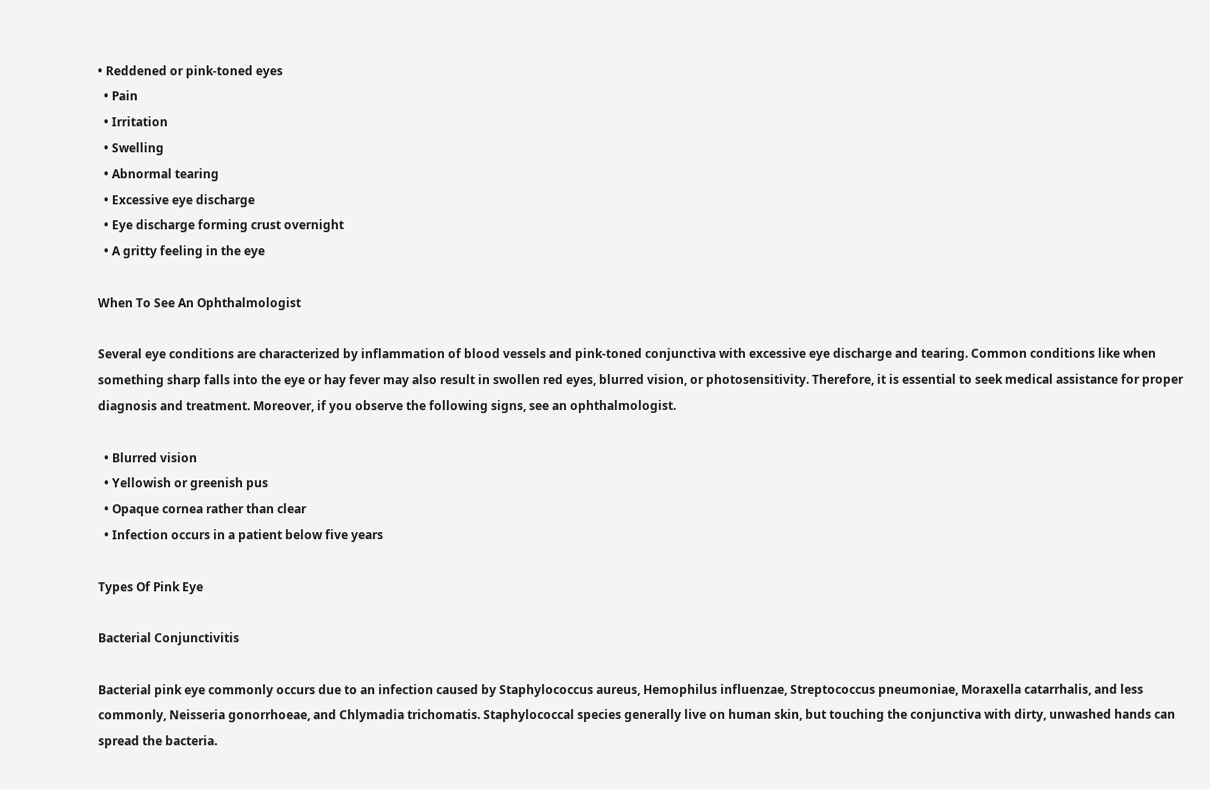• Reddened or pink-toned eyes
  • Pain
  • Irritation
  • Swelling
  • Abnormal tearing
  • Excessive eye discharge
  • Eye discharge forming crust overnight
  • A gritty feeling in the eye

When To See An Ophthalmologist

Several eye conditions are characterized by inflammation of blood vessels and pink-toned conjunctiva with excessive eye discharge and tearing. Common conditions like when something sharp falls into the eye or hay fever may also result in swollen red eyes, blurred vision, or photosensitivity. Therefore, it is essential to seek medical assistance for proper diagnosis and treatment. Moreover, if you observe the following signs, see an ophthalmologist.

  • Blurred vision
  • Yellowish or greenish pus
  • Opaque cornea rather than clear
  • Infection occurs in a patient below five years

Types Of Pink Eye

Bacterial Conjunctivitis

Bacterial pink eye commonly occurs due to an infection caused by Staphylococcus aureus, Hemophilus influenzae, Streptococcus pneumoniae, Moraxella catarrhalis, and less commonly, Neisseria gonorrhoeae, and Chlymadia trichomatis. Staphylococcal species generally live on human skin, but touching the conjunctiva with dirty, unwashed hands can spread the bacteria.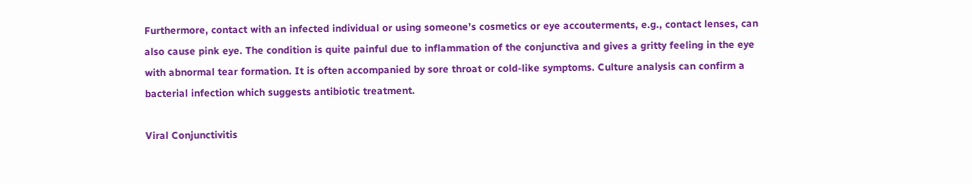Furthermore, contact with an infected individual or using someone’s cosmetics or eye accouterments, e.g., contact lenses, can also cause pink eye. The condition is quite painful due to inflammation of the conjunctiva and gives a gritty feeling in the eye with abnormal tear formation. It is often accompanied by sore throat or cold-like symptoms. Culture analysis can confirm a bacterial infection which suggests antibiotic treatment.

Viral Conjunctivitis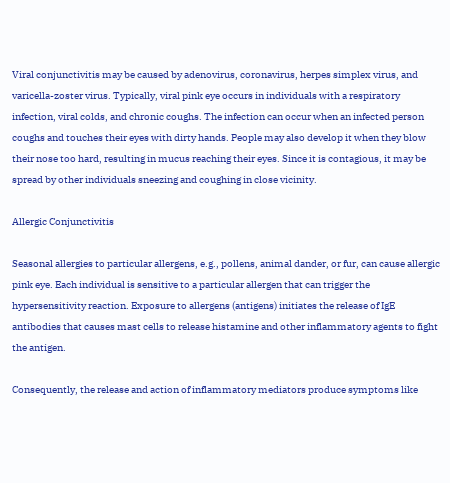Viral conjunctivitis may be caused by adenovirus, coronavirus, herpes simplex virus, and varicella-zoster virus. Typically, viral pink eye occurs in individuals with a respiratory infection, viral colds, and chronic coughs. The infection can occur when an infected person coughs and touches their eyes with dirty hands. People may also develop it when they blow their nose too hard, resulting in mucus reaching their eyes. Since it is contagious, it may be spread by other individuals sneezing and coughing in close vicinity.

Allergic Conjunctivitis

Seasonal allergies to particular allergens, e.g., pollens, animal dander, or fur, can cause allergic pink eye. Each individual is sensitive to a particular allergen that can trigger the hypersensitivity reaction. Exposure to allergens (antigens) initiates the release of IgE antibodies that causes mast cells to release histamine and other inflammatory agents to fight the antigen.

Consequently, the release and action of inflammatory mediators produce symptoms like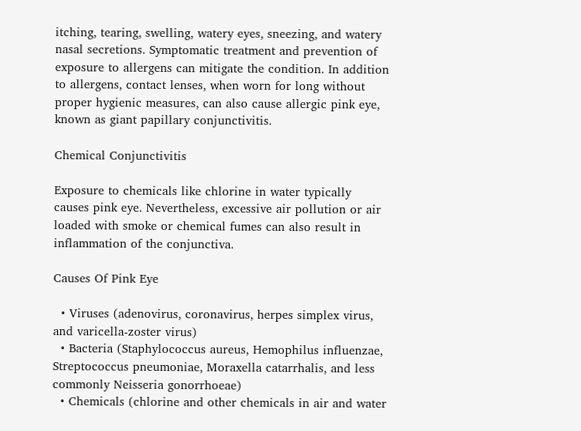itching, tearing, swelling, watery eyes, sneezing, and watery nasal secretions. Symptomatic treatment and prevention of exposure to allergens can mitigate the condition. In addition to allergens, contact lenses, when worn for long without proper hygienic measures, can also cause allergic pink eye, known as giant papillary conjunctivitis.

Chemical Conjunctivitis

Exposure to chemicals like chlorine in water typically causes pink eye. Nevertheless, excessive air pollution or air loaded with smoke or chemical fumes can also result in inflammation of the conjunctiva.

Causes Of Pink Eye

  • Viruses (adenovirus, coronavirus, herpes simplex virus, and varicella-zoster virus)
  • Bacteria (Staphylococcus aureus, Hemophilus influenzae, Streptococcus pneumoniae, Moraxella catarrhalis, and less commonly Neisseria gonorrhoeae)
  • Chemicals (chlorine and other chemicals in air and water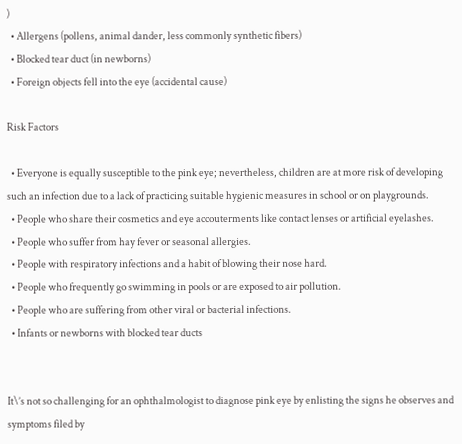)
  • Allergens (pollens, animal dander, less commonly synthetic fibers)
  • Blocked tear duct (in newborns)
  • Foreign objects fell into the eye (accidental cause)

Risk Factors

  • Everyone is equally susceptible to the pink eye; nevertheless, children are at more risk of developing such an infection due to a lack of practicing suitable hygienic measures in school or on playgrounds.
  • People who share their cosmetics and eye accouterments like contact lenses or artificial eyelashes.
  • People who suffer from hay fever or seasonal allergies.
  • People with respiratory infections and a habit of blowing their nose hard.
  • People who frequently go swimming in pools or are exposed to air pollution.
  • People who are suffering from other viral or bacterial infections.
  • Infants or newborns with blocked tear ducts


It\’s not so challenging for an ophthalmologist to diagnose pink eye by enlisting the signs he observes and symptoms filed by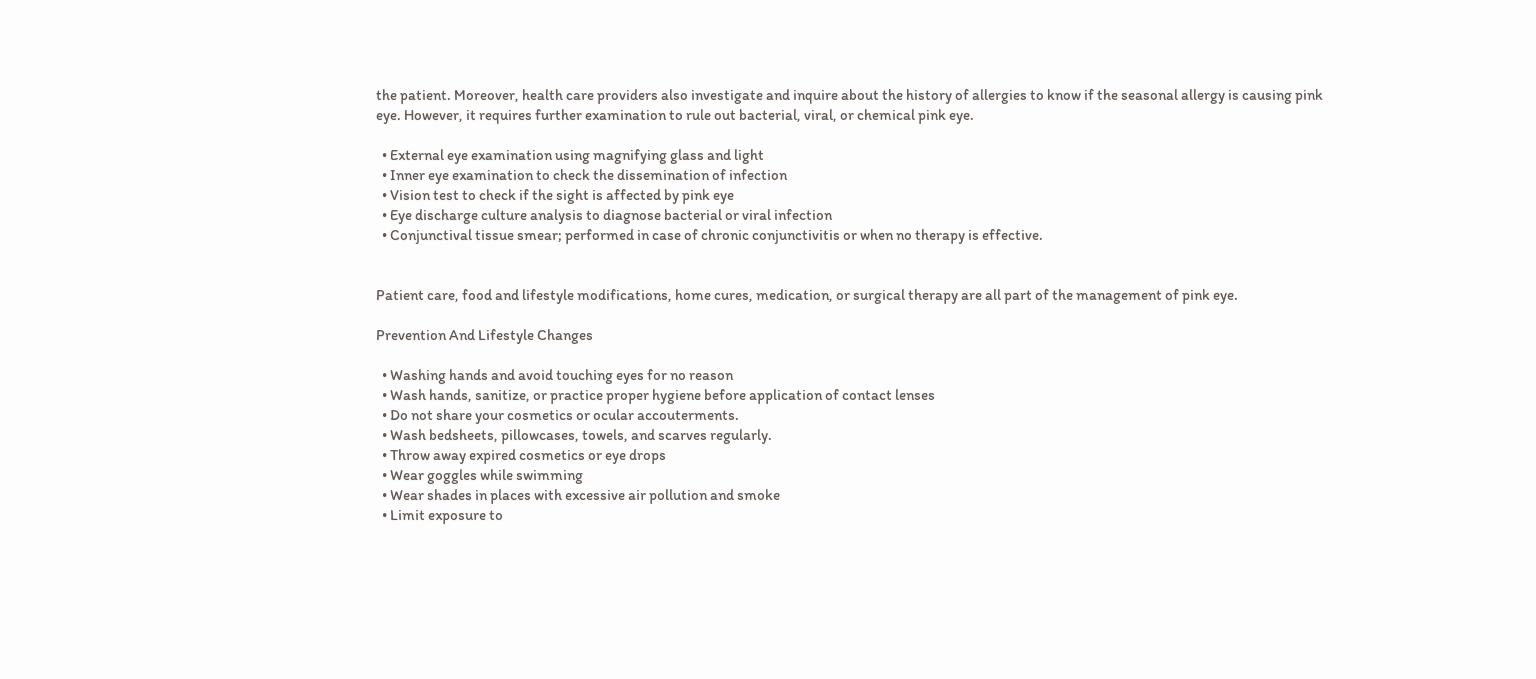the patient. Moreover, health care providers also investigate and inquire about the history of allergies to know if the seasonal allergy is causing pink eye. However, it requires further examination to rule out bacterial, viral, or chemical pink eye.

  • External eye examination using magnifying glass and light
  • Inner eye examination to check the dissemination of infection
  • Vision test to check if the sight is affected by pink eye
  • Eye discharge culture analysis to diagnose bacterial or viral infection
  • Conjunctival tissue smear; performed in case of chronic conjunctivitis or when no therapy is effective.


Patient care, food and lifestyle modifications, home cures, medication, or surgical therapy are all part of the management of pink eye.

Prevention And Lifestyle Changes

  • Washing hands and avoid touching eyes for no reason
  • Wash hands, sanitize, or practice proper hygiene before application of contact lenses
  • Do not share your cosmetics or ocular accouterments.
  • Wash bedsheets, pillowcases, towels, and scarves regularly.
  • Throw away expired cosmetics or eye drops
  • Wear goggles while swimming
  • Wear shades in places with excessive air pollution and smoke
  • Limit exposure to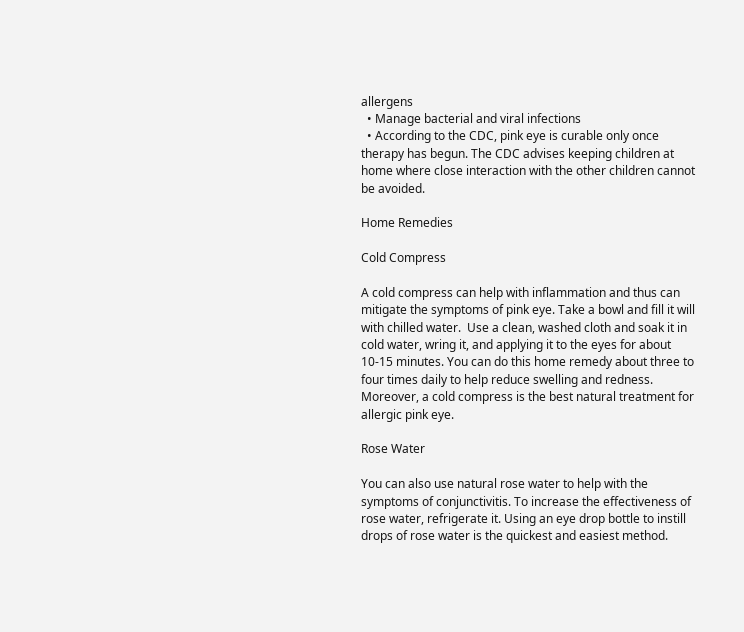allergens
  • Manage bacterial and viral infections
  • According to the CDC, pink eye is curable only once therapy has begun. The CDC advises keeping children at home where close interaction with the other children cannot be avoided.

Home Remedies

Cold Compress

A cold compress can help with inflammation and thus can mitigate the symptoms of pink eye. Take a bowl and fill it will with chilled water.  Use a clean, washed cloth and soak it in cold water, wring it, and applying it to the eyes for about 10-15 minutes. You can do this home remedy about three to four times daily to help reduce swelling and redness. Moreover, a cold compress is the best natural treatment for allergic pink eye.

Rose Water

You can also use natural rose water to help with the symptoms of conjunctivitis. To increase the effectiveness of rose water, refrigerate it. Using an eye drop bottle to instill drops of rose water is the quickest and easiest method.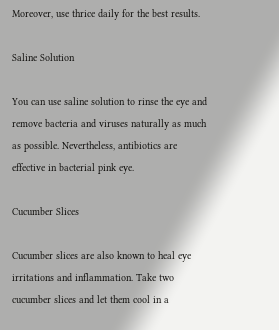Moreover, use thrice daily for the best results.

Saline Solution

You can use saline solution to rinse the eye and remove bacteria and viruses naturally as much as possible. Nevertheless, antibiotics are effective in bacterial pink eye.

Cucumber Slices

Cucumber slices are also known to heal eye irritations and inflammation. Take two cucumber slices and let them cool in a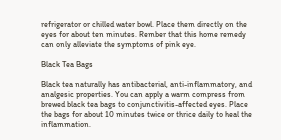refrigerator or chilled water bowl. Place them directly on the eyes for about ten minutes. Rember that this home remedy can only alleviate the symptoms of pink eye.

Black Tea Bags

Black tea naturally has antibacterial, anti-inflammatory, and analgesic properties. You can apply a warm compress from brewed black tea bags to conjunctivitis-affected eyes. Place the bags for about 10 minutes twice or thrice daily to heal the inflammation.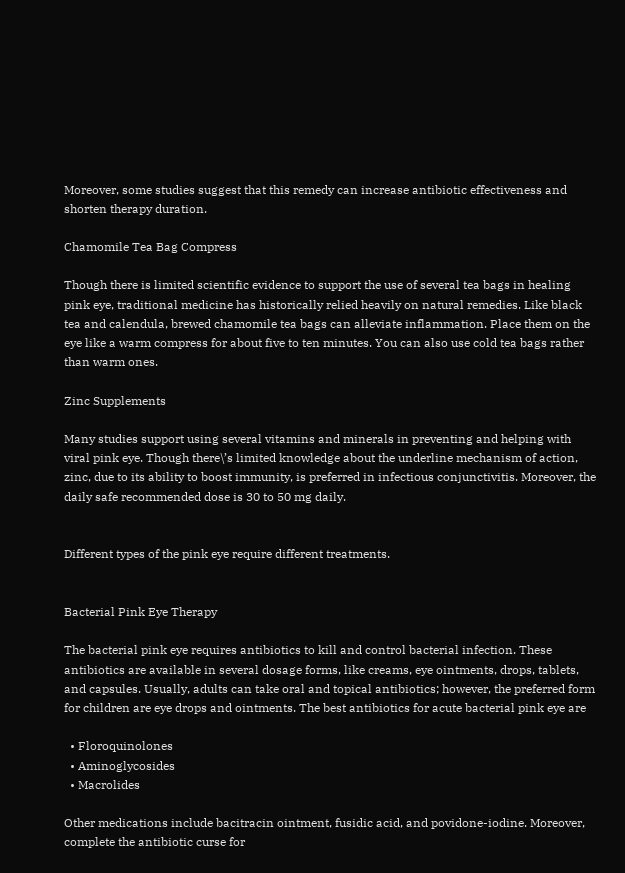Moreover, some studies suggest that this remedy can increase antibiotic effectiveness and shorten therapy duration.

Chamomile Tea Bag Compress

Though there is limited scientific evidence to support the use of several tea bags in healing pink eye, traditional medicine has historically relied heavily on natural remedies. Like black tea and calendula, brewed chamomile tea bags can alleviate inflammation. Place them on the eye like a warm compress for about five to ten minutes. You can also use cold tea bags rather than warm ones.

Zinc Supplements

Many studies support using several vitamins and minerals in preventing and helping with viral pink eye. Though there\’s limited knowledge about the underline mechanism of action, zinc, due to its ability to boost immunity, is preferred in infectious conjunctivitis. Moreover, the daily safe recommended dose is 30 to 50 mg daily.


Different types of the pink eye require different treatments.


Bacterial Pink Eye Therapy

The bacterial pink eye requires antibiotics to kill and control bacterial infection. These antibiotics are available in several dosage forms, like creams, eye ointments, drops, tablets, and capsules. Usually, adults can take oral and topical antibiotics; however, the preferred form for children are eye drops and ointments. The best antibiotics for acute bacterial pink eye are

  • Floroquinolones
  • Aminoglycosides
  • Macrolides

Other medications include bacitracin ointment, fusidic acid, and povidone-iodine. Moreover, complete the antibiotic curse for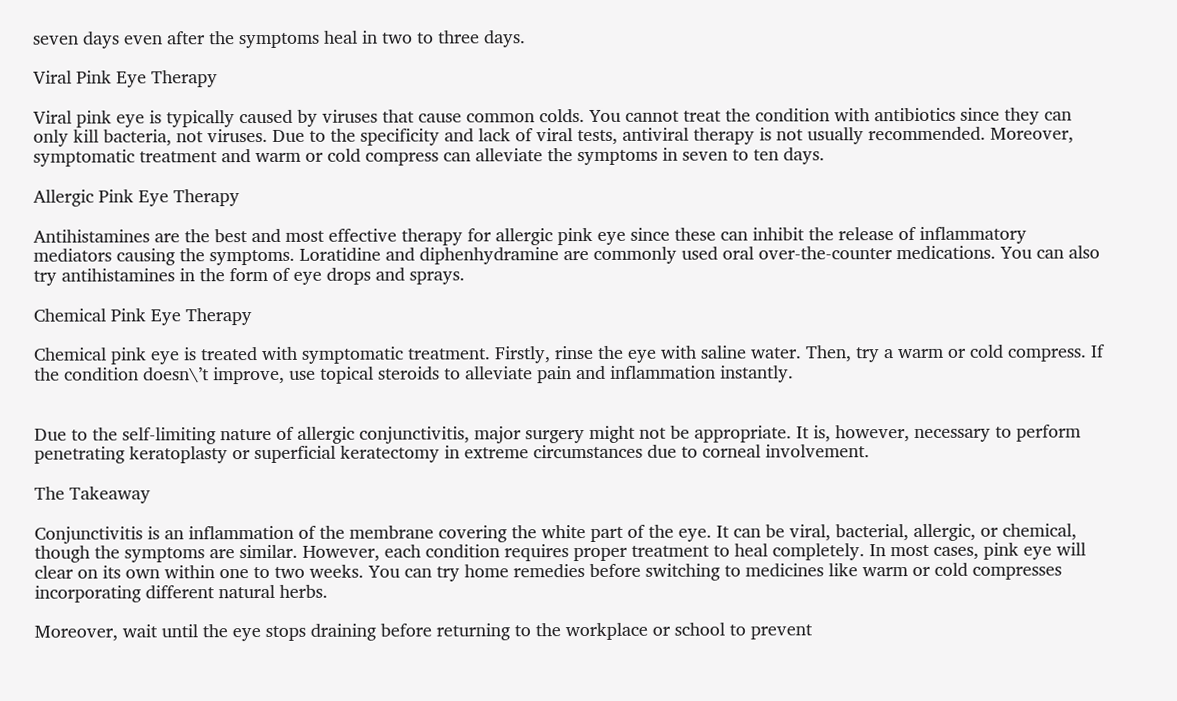seven days even after the symptoms heal in two to three days.

Viral Pink Eye Therapy

Viral pink eye is typically caused by viruses that cause common colds. You cannot treat the condition with antibiotics since they can only kill bacteria, not viruses. Due to the specificity and lack of viral tests, antiviral therapy is not usually recommended. Moreover, symptomatic treatment and warm or cold compress can alleviate the symptoms in seven to ten days.

Allergic Pink Eye Therapy

Antihistamines are the best and most effective therapy for allergic pink eye since these can inhibit the release of inflammatory mediators causing the symptoms. Loratidine and diphenhydramine are commonly used oral over-the-counter medications. You can also try antihistamines in the form of eye drops and sprays.

Chemical Pink Eye Therapy

Chemical pink eye is treated with symptomatic treatment. Firstly, rinse the eye with saline water. Then, try a warm or cold compress. If the condition doesn\’t improve, use topical steroids to alleviate pain and inflammation instantly.


Due to the self-limiting nature of allergic conjunctivitis, major surgery might not be appropriate. It is, however, necessary to perform penetrating keratoplasty or superficial keratectomy in extreme circumstances due to corneal involvement.

The Takeaway

Conjunctivitis is an inflammation of the membrane covering the white part of the eye. It can be viral, bacterial, allergic, or chemical, though the symptoms are similar. However, each condition requires proper treatment to heal completely. In most cases, pink eye will clear on its own within one to two weeks. You can try home remedies before switching to medicines like warm or cold compresses incorporating different natural herbs.

Moreover, wait until the eye stops draining before returning to the workplace or school to prevent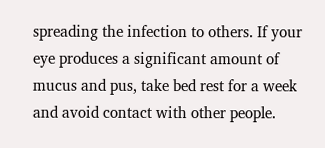spreading the infection to others. If your eye produces a significant amount of mucus and pus, take bed rest for a week and avoid contact with other people.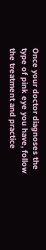Once your doctor diagnoses the type of pink eye you have, follow the treatment and practice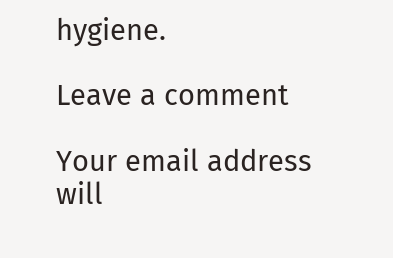hygiene.

Leave a comment

Your email address will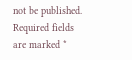not be published. Required fields are marked *